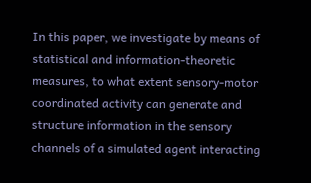In this paper, we investigate by means of statistical and information-theoretic measures, to what extent sensory-motor coordinated activity can generate and structure information in the sensory channels of a simulated agent interacting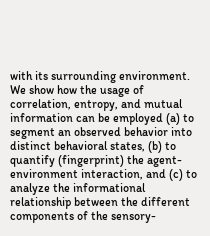with its surrounding environment. We show how the usage of correlation, entropy, and mutual information can be employed (a) to segment an observed behavior into distinct behavioral states, (b) to quantify (fingerprint) the agent-environment interaction, and (c) to analyze the informational relationship between the different components of the sensory-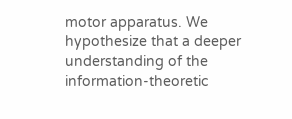motor apparatus. We hypothesize that a deeper understanding of the information-theoretic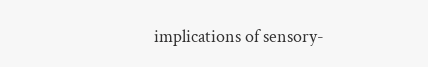implications of sensory-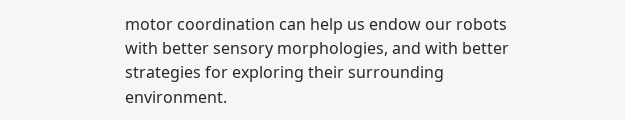motor coordination can help us endow our robots with better sensory morphologies, and with better strategies for exploring their surrounding environment.